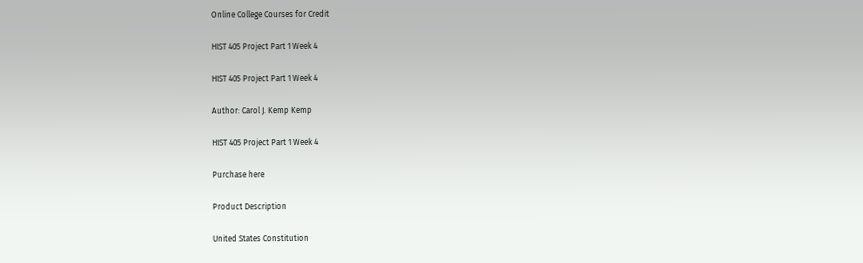Online College Courses for Credit

HIST 405 Project Part 1 Week 4

HIST 405 Project Part 1 Week 4

Author: Carol J. Kemp Kemp

HIST 405 Project Part 1 Week 4

Purchase here

Product Description

United States Constitution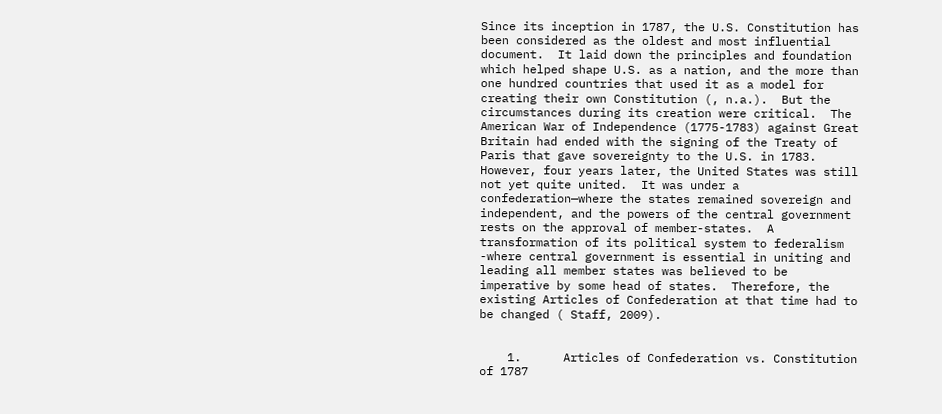Since its inception in 1787, the U.S. Constitution has been considered as the oldest and most influential document.  It laid down the principles and foundation which helped shape U.S. as a nation, and the more than one hundred countries that used it as a model for creating their own Constitution (, n.a.).  But the circumstances during its creation were critical.  The American War of Independence (1775-1783) against Great Britain had ended with the signing of the Treaty of Paris that gave sovereignty to the U.S. in 1783.   However, four years later, the United States was still not yet quite united.  It was under a confederation—where the states remained sovereign and independent, and the powers of the central government rests on the approval of member-states.  A transformation of its political system to federalism -where central government is essential in uniting and leading all member states was believed to be imperative by some head of states.  Therefore, the existing Articles of Confederation at that time had to be changed ( Staff, 2009).


    1.      Articles of Confederation vs. Constitution of 1787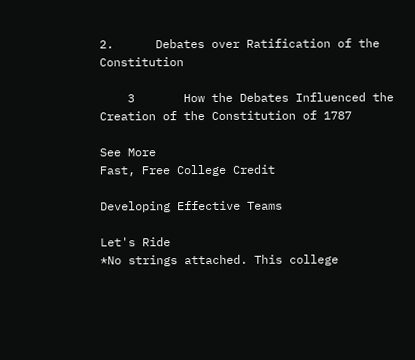2.      Debates over Ratification of the Constitution

    3       How the Debates Influenced the Creation of the Constitution of 1787

See More
Fast, Free College Credit

Developing Effective Teams

Let's Ride
*No strings attached. This college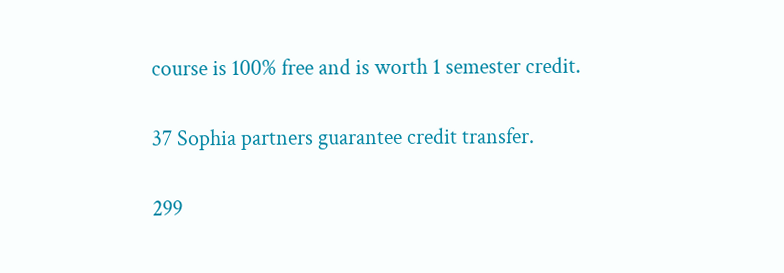course is 100% free and is worth 1 semester credit.

37 Sophia partners guarantee credit transfer.

299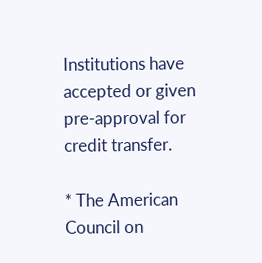Institutions have accepted or given pre-approval for credit transfer.

* The American Council on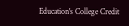Education's College Credit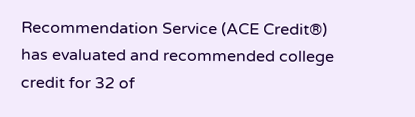Recommendation Service (ACE Credit®) has evaluated and recommended college credit for 32 of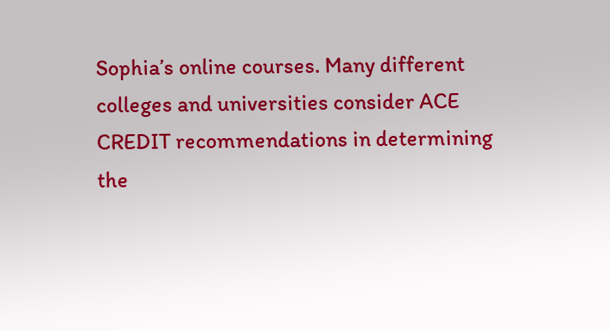Sophia’s online courses. Many different colleges and universities consider ACE CREDIT recommendations in determining the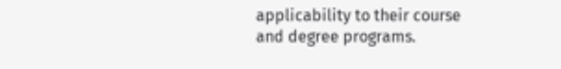applicability to their course and degree programs.